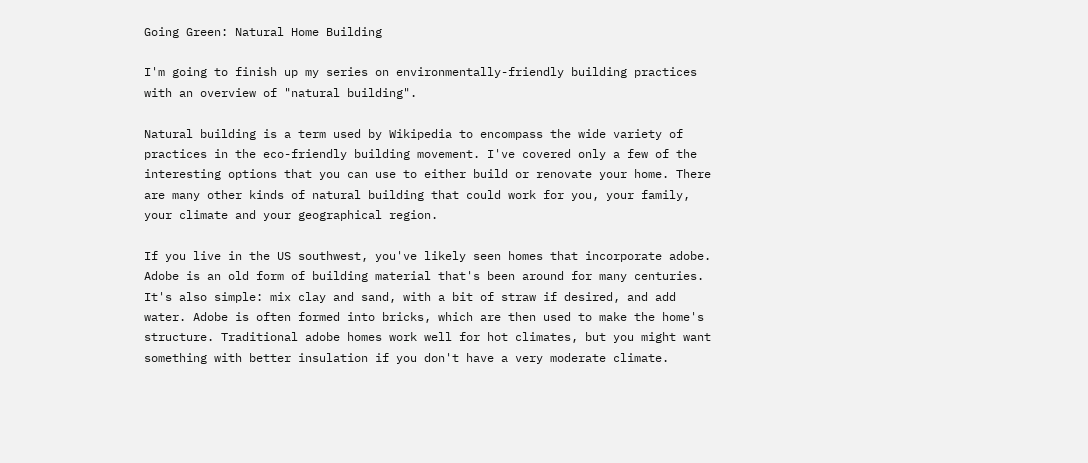Going Green: Natural Home Building

I'm going to finish up my series on environmentally-friendly building practices with an overview of "natural building".

Natural building is a term used by Wikipedia to encompass the wide variety of practices in the eco-friendly building movement. I've covered only a few of the interesting options that you can use to either build or renovate your home. There are many other kinds of natural building that could work for you, your family, your climate and your geographical region.

If you live in the US southwest, you've likely seen homes that incorporate adobe. Adobe is an old form of building material that's been around for many centuries. It's also simple: mix clay and sand, with a bit of straw if desired, and add water. Adobe is often formed into bricks, which are then used to make the home's structure. Traditional adobe homes work well for hot climates, but you might want something with better insulation if you don't have a very moderate climate.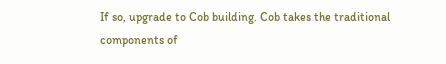If so, upgrade to Cob building. Cob takes the traditional components of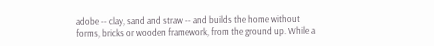adobe -- clay, sand and straw -- and builds the home without forms, bricks or wooden framework, from the ground up. While a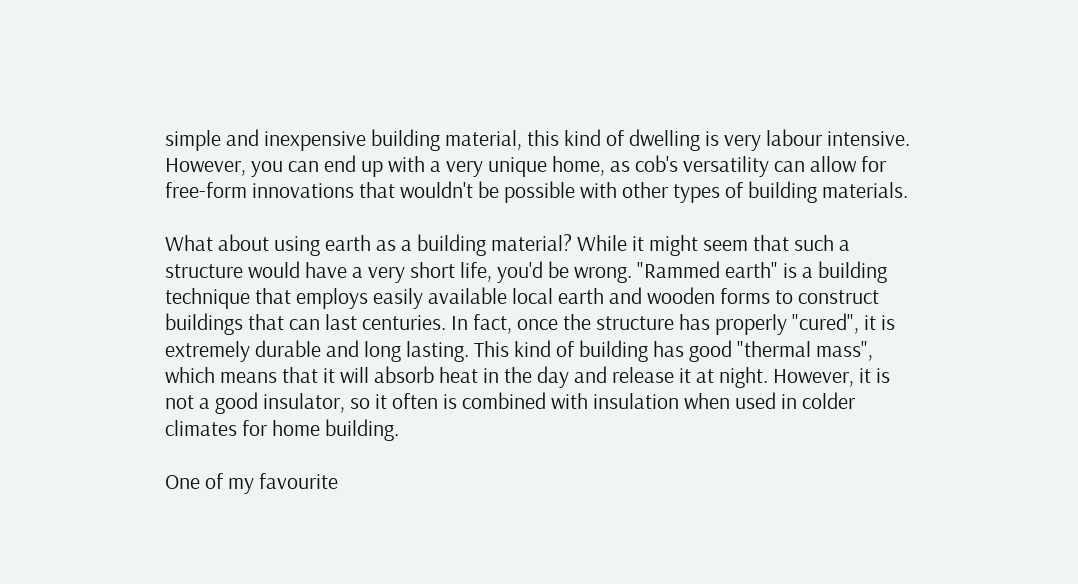simple and inexpensive building material, this kind of dwelling is very labour intensive. However, you can end up with a very unique home, as cob's versatility can allow for free-form innovations that wouldn't be possible with other types of building materials.

What about using earth as a building material? While it might seem that such a structure would have a very short life, you'd be wrong. "Rammed earth" is a building technique that employs easily available local earth and wooden forms to construct buildings that can last centuries. In fact, once the structure has properly "cured", it is extremely durable and long lasting. This kind of building has good "thermal mass", which means that it will absorb heat in the day and release it at night. However, it is not a good insulator, so it often is combined with insulation when used in colder climates for home building.

One of my favourite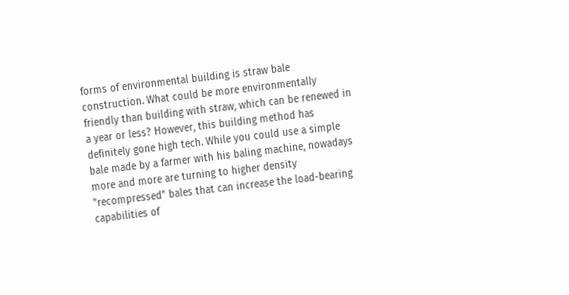forms of environmental building is straw bale construction. What could be more environmentally friendly than building with straw, which can be renewed in a year or less? However, this building method has definitely gone high tech. While you could use a simple bale made by a farmer with his baling machine, nowadays more and more are turning to higher density "recompressed" bales that can increase the load-bearing capabilities of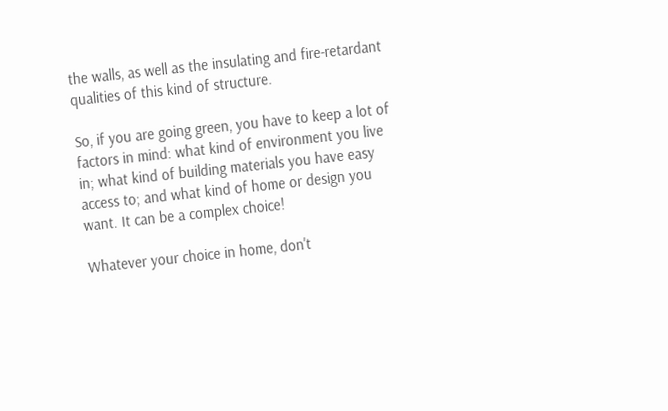the walls, as well as the insulating and fire-retardant qualities of this kind of structure.

So, if you are going green, you have to keep a lot of factors in mind: what kind of environment you live in; what kind of building materials you have easy access to; and what kind of home or design you want. It can be a complex choice!

Whatever your choice in home, don't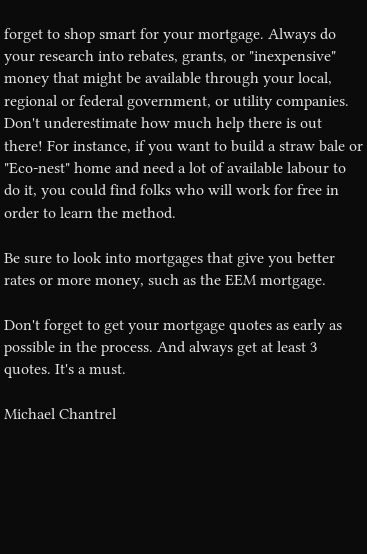forget to shop smart for your mortgage. Always do your research into rebates, grants, or "inexpensive" money that might be available through your local, regional or federal government, or utility companies. Don't underestimate how much help there is out there! For instance, if you want to build a straw bale or "Eco-nest" home and need a lot of available labour to do it, you could find folks who will work for free in order to learn the method.

Be sure to look into mortgages that give you better rates or more money, such as the EEM mortgage.

Don't forget to get your mortgage quotes as early as possible in the process. And always get at least 3 quotes. It's a must.

Michael Chantrel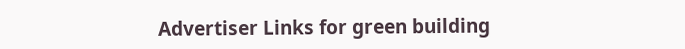Advertiser Links for green building